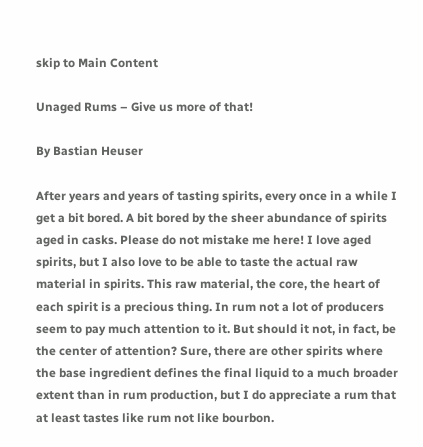skip to Main Content

Unaged Rums – Give us more of that!

By Bastian Heuser

After years and years of tasting spirits, every once in a while I get a bit bored. A bit bored by the sheer abundance of spirits aged in casks. Please do not mistake me here! I love aged spirits, but I also love to be able to taste the actual raw material in spirits. This raw material, the core, the heart of each spirit is a precious thing. In rum not a lot of producers seem to pay much attention to it. But should it not, in fact, be the center of attention? Sure, there are other spirits where the base ingredient defines the final liquid to a much broader extent than in rum production, but I do appreciate a rum that at least tastes like rum not like bourbon.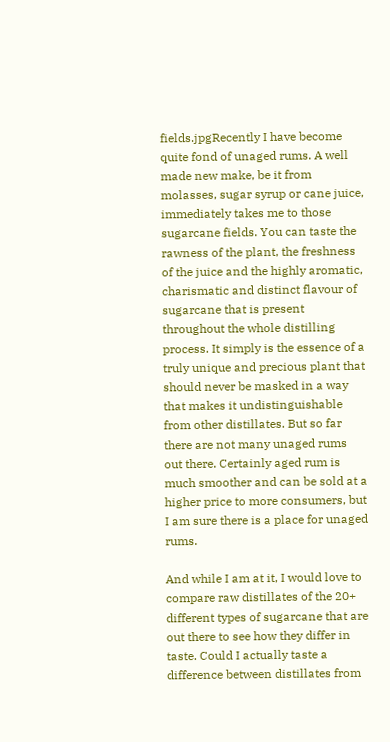fields.jpgRecently I have become quite fond of unaged rums. A well made new make, be it from molasses, sugar syrup or cane juice, immediately takes me to those sugarcane fields. You can taste the rawness of the plant, the freshness of the juice and the highly aromatic, charismatic and distinct flavour of sugarcane that is present throughout the whole distilling process. It simply is the essence of a truly unique and precious plant that should never be masked in a way that makes it undistinguishable from other distillates. But so far there are not many unaged rums out there. Certainly aged rum is much smoother and can be sold at a higher price to more consumers, but I am sure there is a place for unaged rums.

And while I am at it, I would love to compare raw distillates of the 20+ different types of sugarcane that are out there to see how they differ in taste. Could I actually taste a difference between distillates from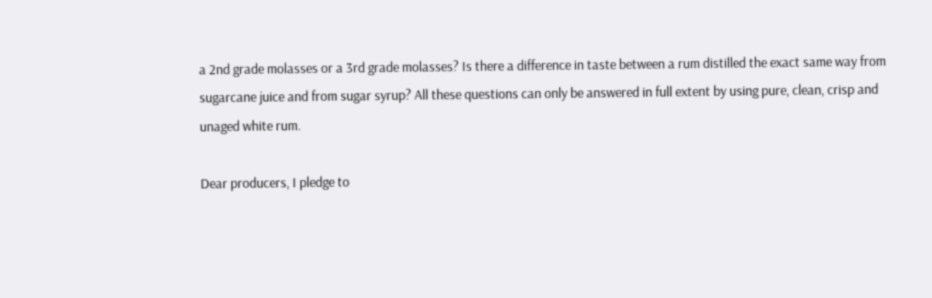a 2nd grade molasses or a 3rd grade molasses? Is there a difference in taste between a rum distilled the exact same way from sugarcane juice and from sugar syrup? All these questions can only be answered in full extent by using pure, clean, crisp and unaged white rum.

Dear producers, I pledge to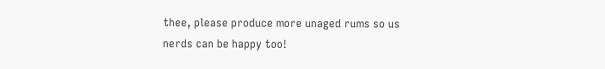thee, please produce more unaged rums so us nerds can be happy too!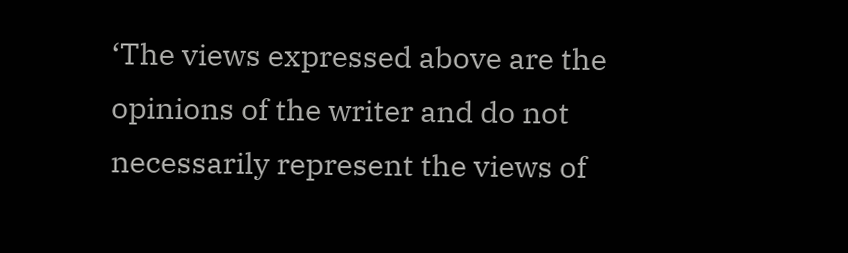‘The views expressed above are the opinions of the writer and do not necessarily represent the views of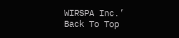WIRSPA Inc.’
Back To Top